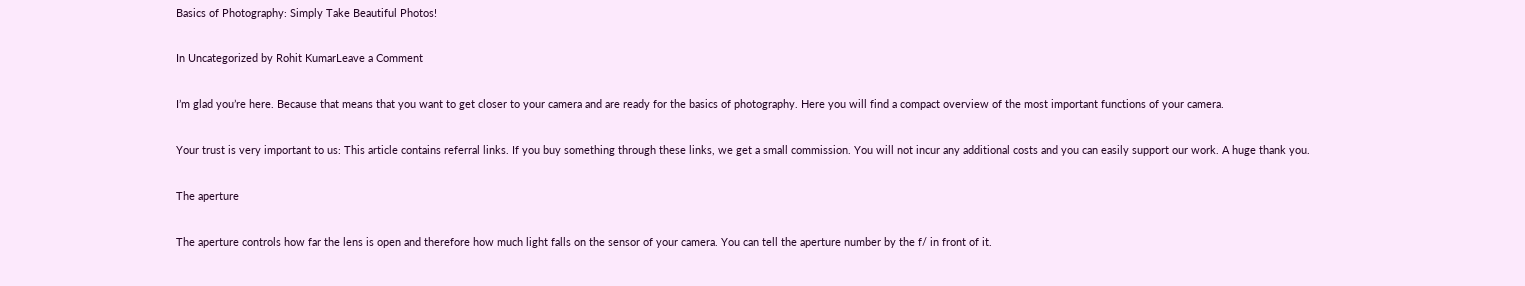Basics of Photography: Simply Take Beautiful Photos!

In Uncategorized by Rohit KumarLeave a Comment

I’m glad you’re here. Because that means that you want to get closer to your camera and are ready for the basics of photography. Here you will find a compact overview of the most important functions of your camera.

Your trust is very important to us: This article contains referral links. If you buy something through these links, we get a small commission. You will not incur any additional costs and you can easily support our work. A huge thank you.

The aperture

The aperture controls how far the lens is open and therefore how much light falls on the sensor of your camera. You can tell the aperture number by the f/ in front of it.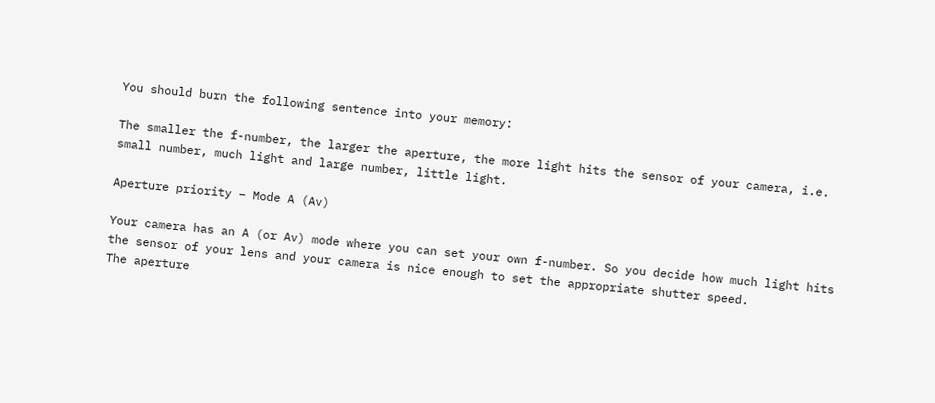You should burn the following sentence into your memory:

The smaller the f-number, the larger the aperture, the more light hits the sensor of your camera, i.e. small number, much light and large number, little light.

Aperture priority – Mode A (Av)

Your camera has an A (or Av) mode where you can set your own f-number. So you decide how much light hits the sensor of your lens and your camera is nice enough to set the appropriate shutter speed.
The aperture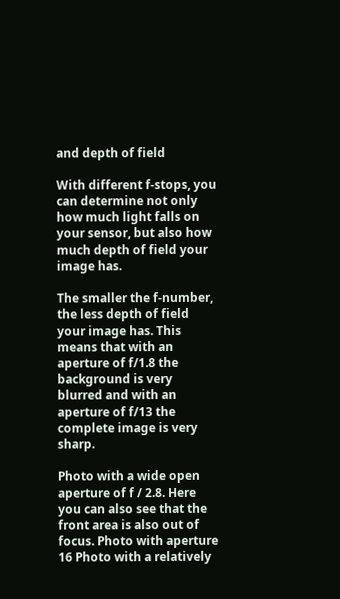and depth of field

With different f-stops, you can determine not only how much light falls on your sensor, but also how much depth of field your image has.

The smaller the f-number, the less depth of field your image has. This means that with an aperture of f/1.8 the background is very blurred and with an aperture of f/13 the complete image is very sharp.

Photo with a wide open aperture of f / 2.8. Here you can also see that the front area is also out of focus. Photo with aperture 16 Photo with a relatively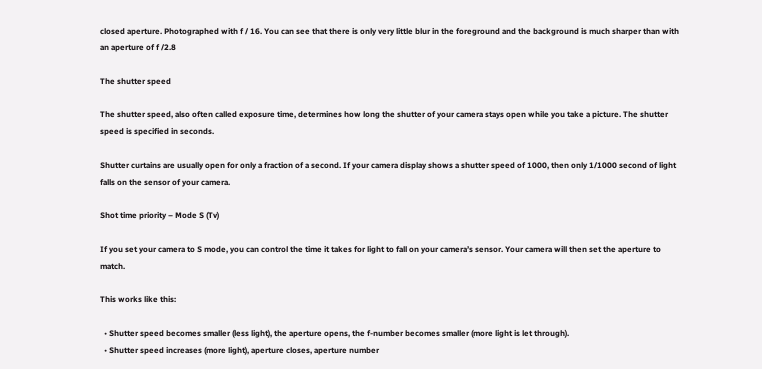closed aperture. Photographed with f / 16. You can see that there is only very little blur in the foreground and the background is much sharper than with an aperture of f /2.8

The shutter speed

The shutter speed, also often called exposure time, determines how long the shutter of your camera stays open while you take a picture. The shutter speed is specified in seconds.

Shutter curtains are usually open for only a fraction of a second. If your camera display shows a shutter speed of 1000, then only 1/1000 second of light falls on the sensor of your camera.

Shot time priority – Mode S (Tv)

If you set your camera to S mode, you can control the time it takes for light to fall on your camera’s sensor. Your camera will then set the aperture to match.

This works like this:

  • Shutter speed becomes smaller (less light), the aperture opens, the f-number becomes smaller (more light is let through).
  • Shutter speed increases (more light), aperture closes, aperture number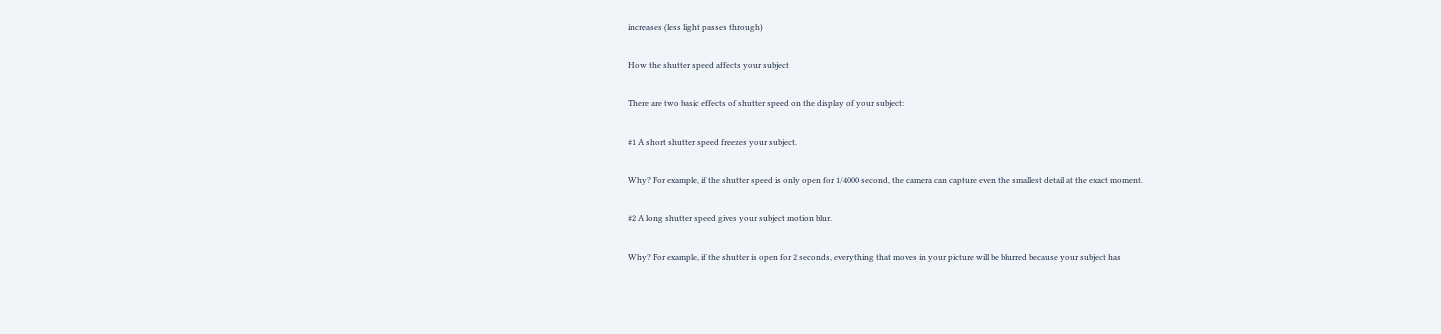increases (less light passes through)

How the shutter speed affects your subject

There are two basic effects of shutter speed on the display of your subject:

#1 A short shutter speed freezes your subject.

Why? For example, if the shutter speed is only open for 1/4000 second, the camera can capture even the smallest detail at the exact moment.

#2 A long shutter speed gives your subject motion blur.

Why? For example, if the shutter is open for 2 seconds, everything that moves in your picture will be blurred because your subject has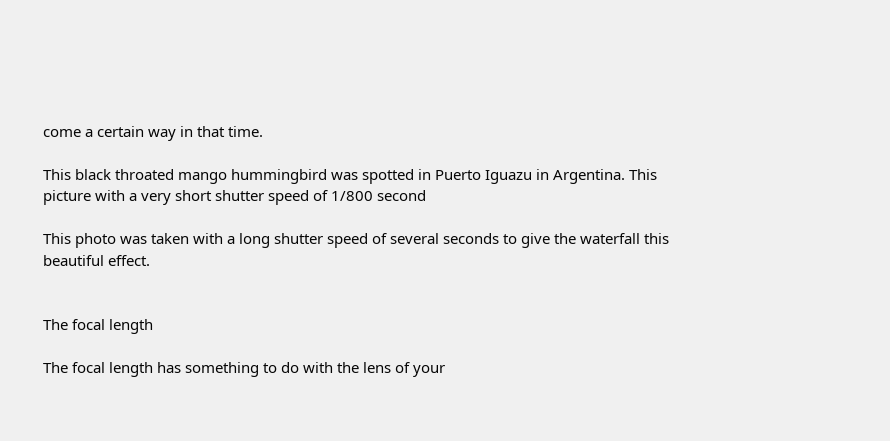come a certain way in that time.

This black throated mango hummingbird was spotted in Puerto Iguazu in Argentina. This picture with a very short shutter speed of 1/800 second

This photo was taken with a long shutter speed of several seconds to give the waterfall this beautiful effect.


The focal length

The focal length has something to do with the lens of your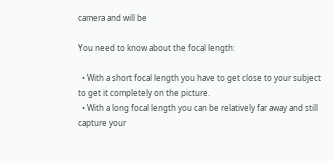camera and will be

You need to know about the focal length:

  • With a short focal length you have to get close to your subject to get it completely on the picture.
  • With a long focal length you can be relatively far away and still capture your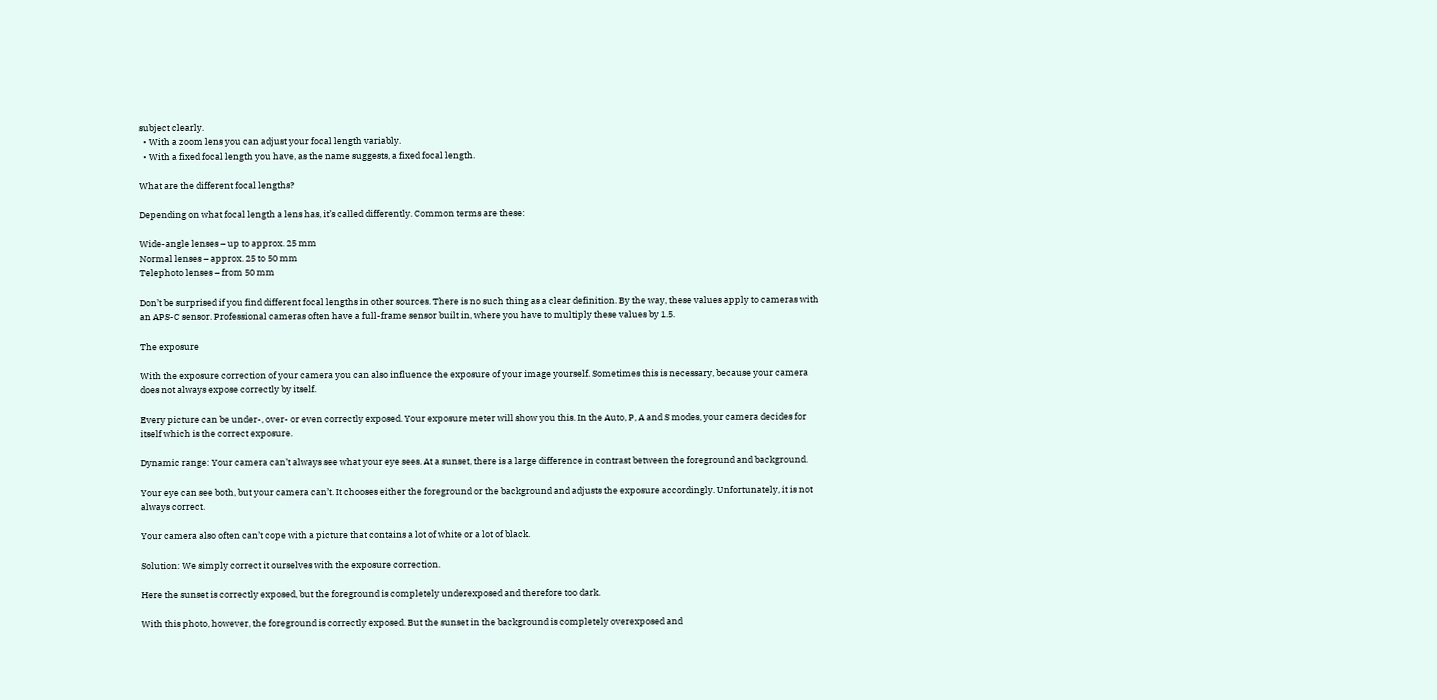subject clearly.
  • With a zoom lens you can adjust your focal length variably.
  • With a fixed focal length you have, as the name suggests, a fixed focal length.

What are the different focal lengths?

Depending on what focal length a lens has, it’s called differently. Common terms are these:

Wide-angle lenses – up to approx. 25 mm
Normal lenses – approx. 25 to 50 mm
Telephoto lenses – from 50 mm

Don’t be surprised if you find different focal lengths in other sources. There is no such thing as a clear definition. By the way, these values apply to cameras with an APS-C sensor. Professional cameras often have a full-frame sensor built in, where you have to multiply these values by 1.5.

The exposure

With the exposure correction of your camera you can also influence the exposure of your image yourself. Sometimes this is necessary, because your camera does not always expose correctly by itself.

Every picture can be under-, over- or even correctly exposed. Your exposure meter will show you this. In the Auto, P, A and S modes, your camera decides for itself which is the correct exposure.

Dynamic range: Your camera can’t always see what your eye sees. At a sunset, there is a large difference in contrast between the foreground and background.

Your eye can see both, but your camera can’t. It chooses either the foreground or the background and adjusts the exposure accordingly. Unfortunately, it is not always correct.

Your camera also often can’t cope with a picture that contains a lot of white or a lot of black.

Solution: We simply correct it ourselves with the exposure correction.

Here the sunset is correctly exposed, but the foreground is completely underexposed and therefore too dark.

With this photo, however, the foreground is correctly exposed. But the sunset in the background is completely overexposed and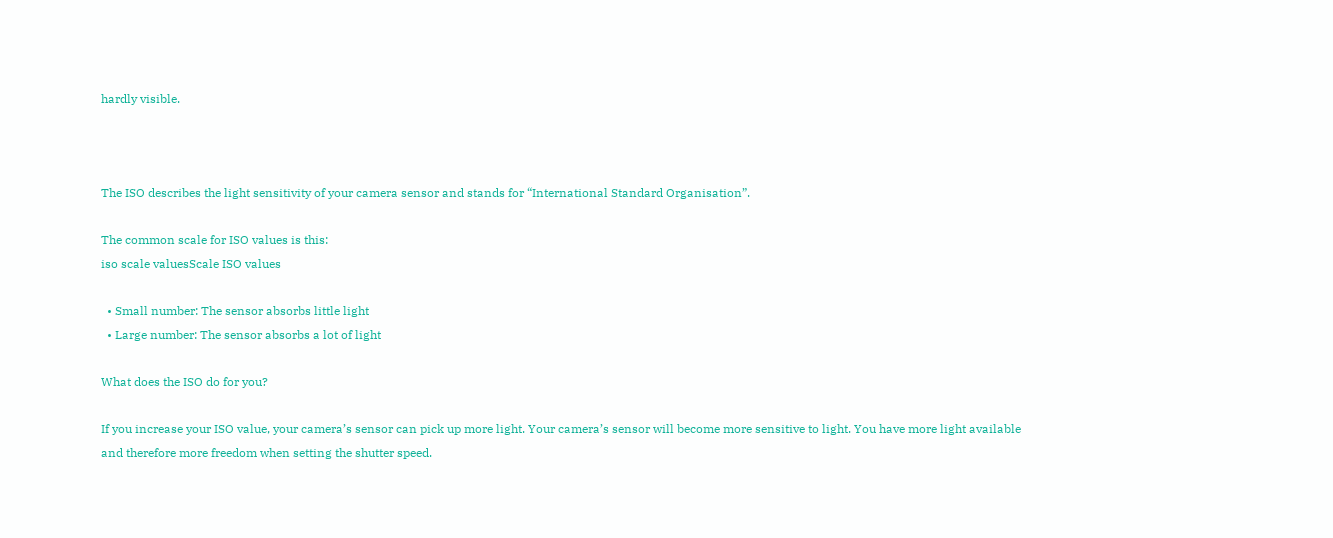hardly visible.



The ISO describes the light sensitivity of your camera sensor and stands for “International Standard Organisation”.

The common scale for ISO values is this:
iso scale valuesScale ISO values

  • Small number: The sensor absorbs little light
  • Large number: The sensor absorbs a lot of light

What does the ISO do for you?

If you increase your ISO value, your camera’s sensor can pick up more light. Your camera’s sensor will become more sensitive to light. You have more light available and therefore more freedom when setting the shutter speed.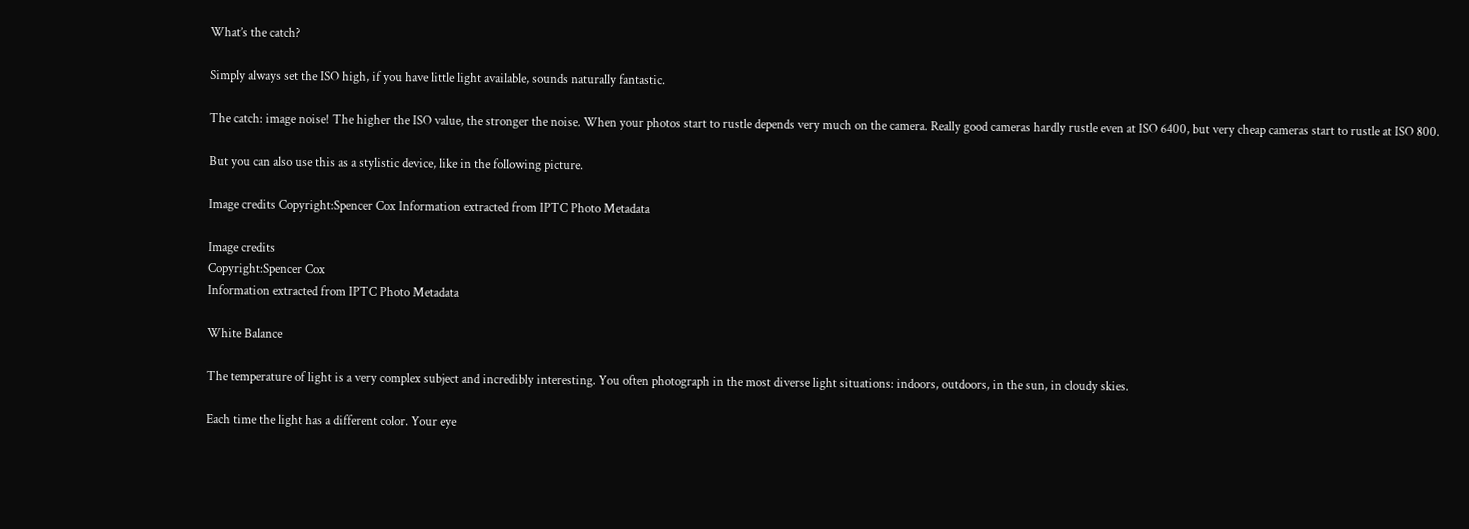What’s the catch?

Simply always set the ISO high, if you have little light available, sounds naturally fantastic.

The catch: image noise! The higher the ISO value, the stronger the noise. When your photos start to rustle depends very much on the camera. Really good cameras hardly rustle even at ISO 6400, but very cheap cameras start to rustle at ISO 800.

But you can also use this as a stylistic device, like in the following picture.

Image credits Copyright:Spencer Cox Information extracted from IPTC Photo Metadata

Image credits
Copyright:Spencer Cox
Information extracted from IPTC Photo Metadata

White Balance

The temperature of light is a very complex subject and incredibly interesting. You often photograph in the most diverse light situations: indoors, outdoors, in the sun, in cloudy skies.

Each time the light has a different color. Your eye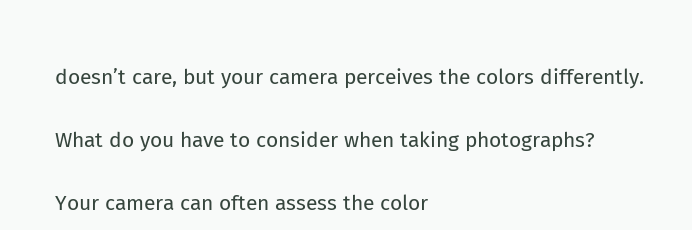doesn’t care, but your camera perceives the colors differently.

What do you have to consider when taking photographs?

Your camera can often assess the color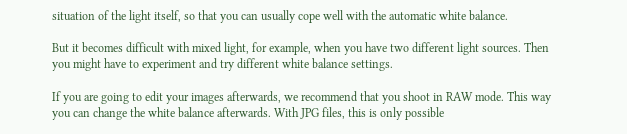situation of the light itself, so that you can usually cope well with the automatic white balance.

But it becomes difficult with mixed light, for example, when you have two different light sources. Then you might have to experiment and try different white balance settings.

If you are going to edit your images afterwards, we recommend that you shoot in RAW mode. This way you can change the white balance afterwards. With JPG files, this is only possible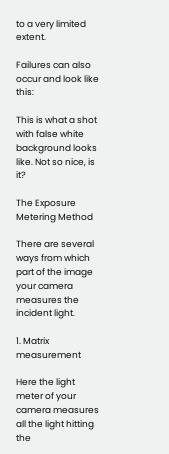to a very limited extent.

Failures can also occur and look like this:

This is what a shot with false white background looks like. Not so nice, is it?

The Exposure Metering Method

There are several ways from which part of the image your camera measures the incident light.

1. Matrix measurement

Here the light meter of your camera measures all the light hitting the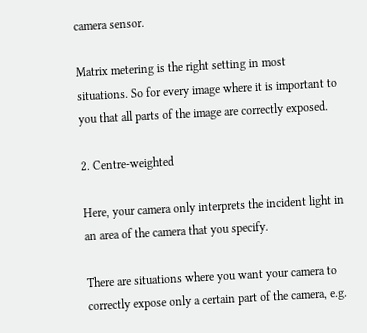camera sensor.

Matrix metering is the right setting in most situations. So for every image where it is important to you that all parts of the image are correctly exposed.

2. Centre-weighted

Here, your camera only interprets the incident light in an area of the camera that you specify.

There are situations where you want your camera to correctly expose only a certain part of the camera, e.g.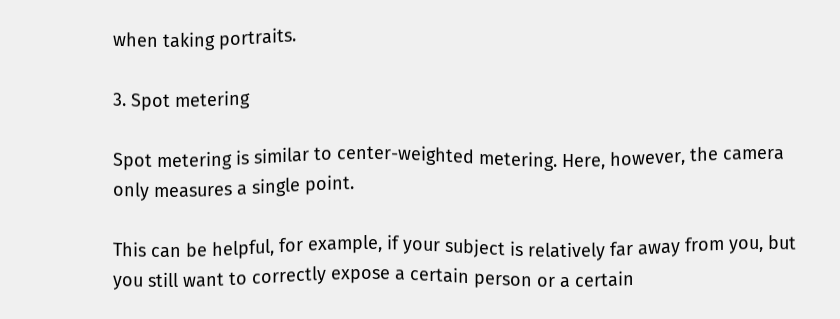when taking portraits.

3. Spot metering

Spot metering is similar to center-weighted metering. Here, however, the camera only measures a single point.

This can be helpful, for example, if your subject is relatively far away from you, but you still want to correctly expose a certain person or a certain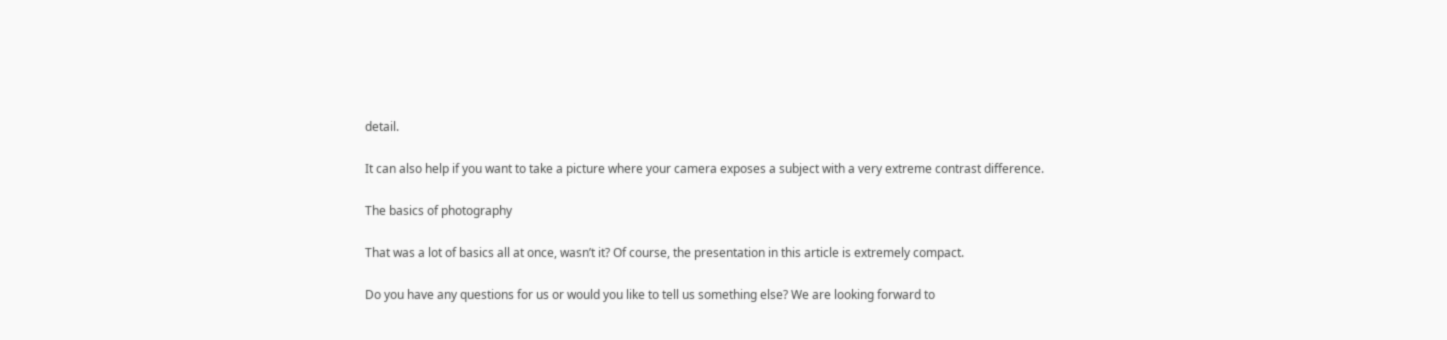detail.

It can also help if you want to take a picture where your camera exposes a subject with a very extreme contrast difference.

The basics of photography

That was a lot of basics all at once, wasn’t it? Of course, the presentation in this article is extremely compact.

Do you have any questions for us or would you like to tell us something else? We are looking forward to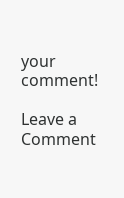your comment!

Leave a Comment